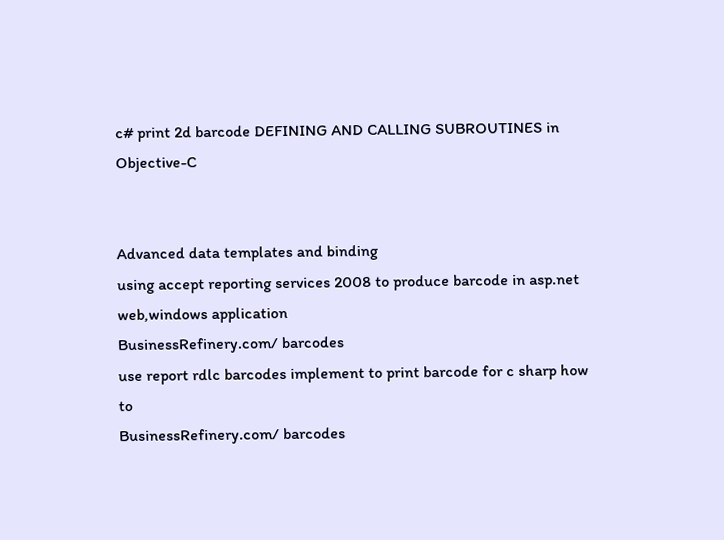c# print 2d barcode DEFINING AND CALLING SUBROUTINES in Objective-C


Advanced data templates and binding
using accept reporting services 2008 to produce barcode in asp.net web,windows application
BusinessRefinery.com/ barcodes
use report rdlc barcodes implement to print barcode for c sharp how to
BusinessRefinery.com/ barcodes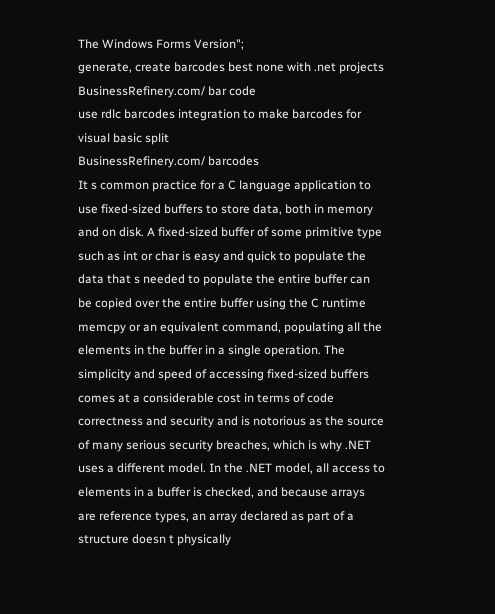The Windows Forms Version";
generate, create barcodes best none with .net projects
BusinessRefinery.com/ bar code
use rdlc barcodes integration to make barcodes for visual basic split
BusinessRefinery.com/ barcodes
It s common practice for a C language application to use fixed-sized buffers to store data, both in memory and on disk. A fixed-sized buffer of some primitive type such as int or char is easy and quick to populate the data that s needed to populate the entire buffer can be copied over the entire buffer using the C runtime memcpy or an equivalent command, populating all the elements in the buffer in a single operation. The simplicity and speed of accessing fixed-sized buffers comes at a considerable cost in terms of code correctness and security and is notorious as the source of many serious security breaches, which is why .NET uses a different model. In the .NET model, all access to elements in a buffer is checked, and because arrays are reference types, an array declared as part of a structure doesn t physically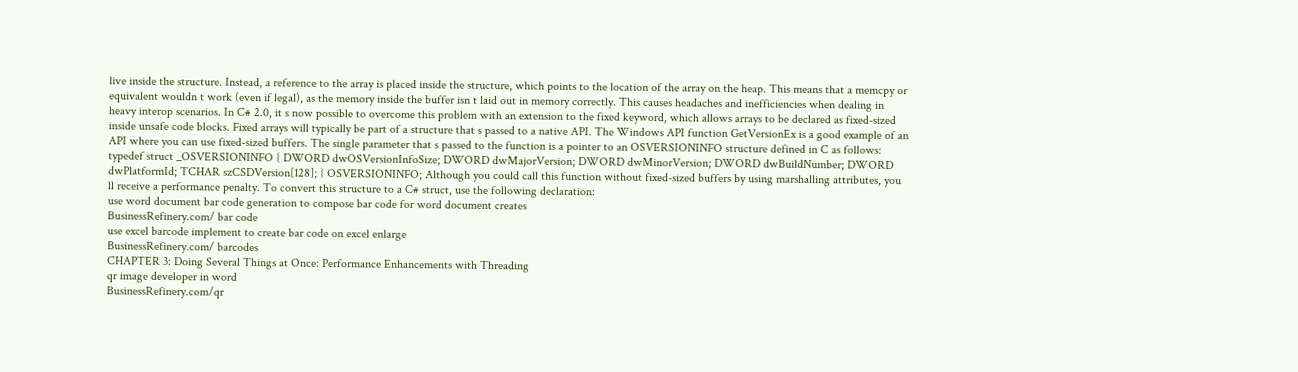live inside the structure. Instead, a reference to the array is placed inside the structure, which points to the location of the array on the heap. This means that a memcpy or equivalent wouldn t work (even if legal), as the memory inside the buffer isn t laid out in memory correctly. This causes headaches and inefficiencies when dealing in heavy interop scenarios. In C# 2.0, it s now possible to overcome this problem with an extension to the fixed keyword, which allows arrays to be declared as fixed-sized inside unsafe code blocks. Fixed arrays will typically be part of a structure that s passed to a native API. The Windows API function GetVersionEx is a good example of an API where you can use fixed-sized buffers. The single parameter that s passed to the function is a pointer to an OSVERSIONINFO structure defined in C as follows: typedef struct _OSVERSIONINFO { DWORD dwOSVersionInfoSize; DWORD dwMajorVersion; DWORD dwMinorVersion; DWORD dwBuildNumber; DWORD dwPlatformId; TCHAR szCSDVersion[128]; } OSVERSIONINFO; Although you could call this function without fixed-sized buffers by using marshalling attributes, you ll receive a performance penalty. To convert this structure to a C# struct, use the following declaration:
use word document bar code generation to compose bar code for word document creates
BusinessRefinery.com/ bar code
use excel barcode implement to create bar code on excel enlarge
BusinessRefinery.com/ barcodes
CHAPTER 3: Doing Several Things at Once: Performance Enhancements with Threading
qr image developer in word
BusinessRefinery.com/qr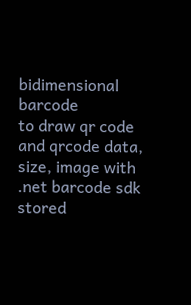bidimensional barcode
to draw qr code and qrcode data, size, image with .net barcode sdk stored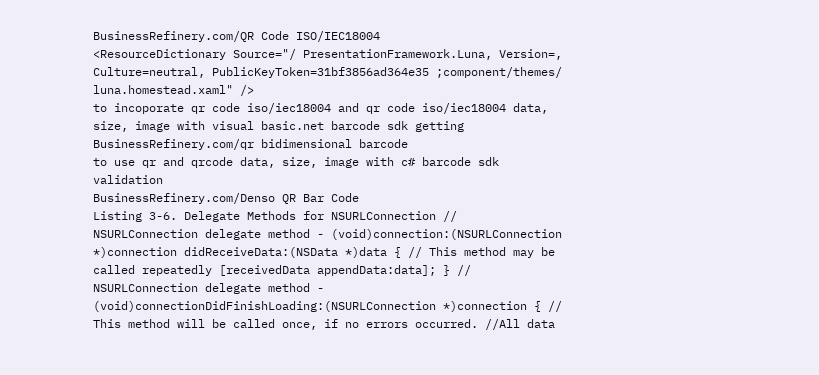BusinessRefinery.com/QR Code ISO/IEC18004
<ResourceDictionary Source="/ PresentationFramework.Luna, Version=, Culture=neutral, PublicKeyToken=31bf3856ad364e35 ;component/themes/ luna.homestead.xaml" />
to incoporate qr code iso/iec18004 and qr code iso/iec18004 data, size, image with visual basic.net barcode sdk getting
BusinessRefinery.com/qr bidimensional barcode
to use qr and qrcode data, size, image with c# barcode sdk validation
BusinessRefinery.com/Denso QR Bar Code
Listing 3-6. Delegate Methods for NSURLConnection // NSURLConnection delegate method - (void)connection:(NSURLConnection *)connection didReceiveData:(NSData *)data { // This method may be called repeatedly [receivedData appendData:data]; } // NSURLConnection delegate method - (void)connectionDidFinishLoading:(NSURLConnection *)connection { // This method will be called once, if no errors occurred. //All data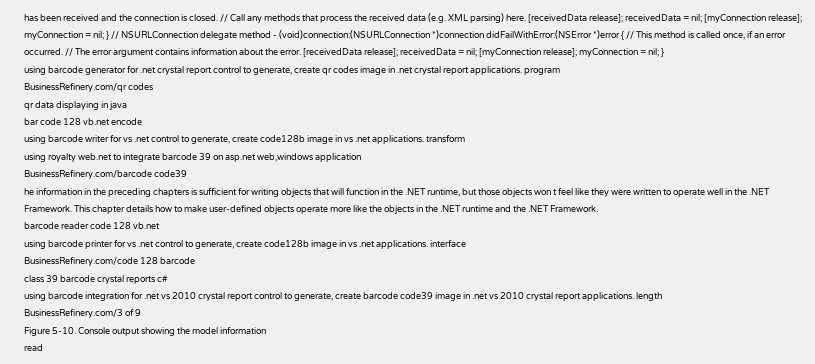has been received and the connection is closed. // Call any methods that process the received data (e.g. XML parsing) here. [receivedData release]; receivedData = nil; [myConnection release]; myConnection = nil; } // NSURLConnection delegate method - (void)connection:(NSURLConnection *)connection didFailWithError:(NSError *)error { // This method is called once, if an error occurred. // The error argument contains information about the error. [receivedData release]; receivedData = nil; [myConnection release]; myConnection = nil; }
using barcode generator for .net crystal report control to generate, create qr codes image in .net crystal report applications. program
BusinessRefinery.com/qr codes
qr data displaying in java
bar code 128 vb.net encode
using barcode writer for vs .net control to generate, create code128b image in vs .net applications. transform
using royalty web.net to integrate barcode 39 on asp.net web,windows application
BusinessRefinery.com/barcode code39
he information in the preceding chapters is sufficient for writing objects that will function in the .NET runtime, but those objects won t feel like they were written to operate well in the .NET Framework. This chapter details how to make user-defined objects operate more like the objects in the .NET runtime and the .NET Framework.
barcode reader code 128 vb.net
using barcode printer for vs .net control to generate, create code128b image in vs .net applications. interface
BusinessRefinery.com/code 128 barcode
class 39 barcode crystal reports c#
using barcode integration for .net vs 2010 crystal report control to generate, create barcode code39 image in .net vs 2010 crystal report applications. length
BusinessRefinery.com/3 of 9
Figure 5-10. Console output showing the model information
read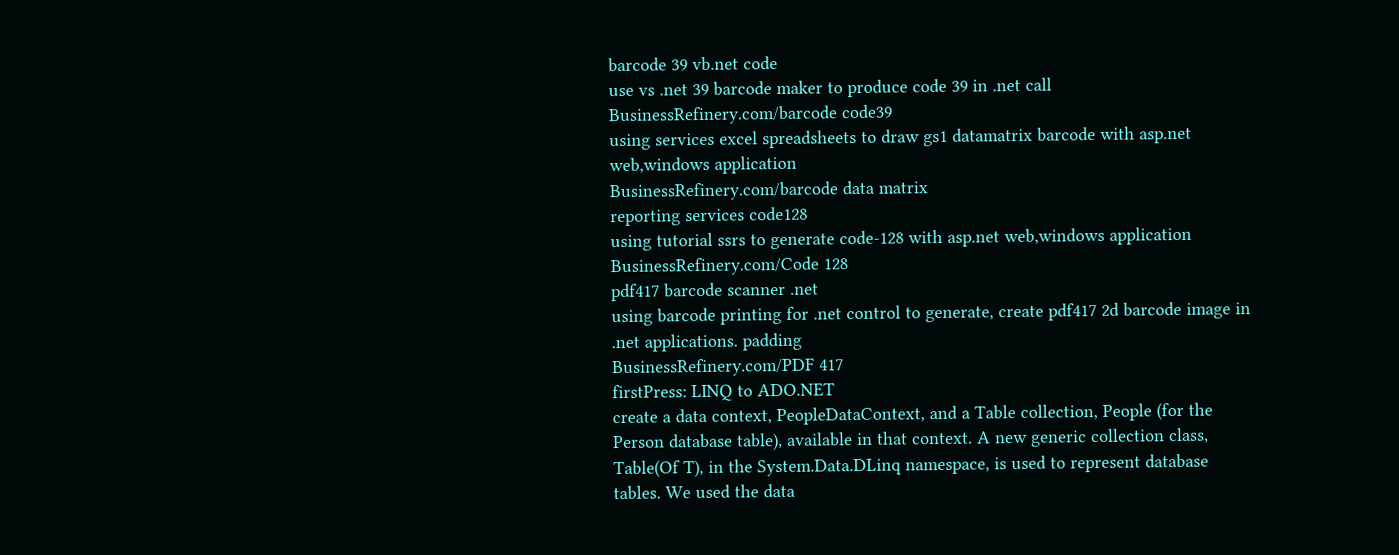barcode 39 vb.net code
use vs .net 39 barcode maker to produce code 39 in .net call
BusinessRefinery.com/barcode code39
using services excel spreadsheets to draw gs1 datamatrix barcode with asp.net web,windows application
BusinessRefinery.com/barcode data matrix
reporting services code128
using tutorial ssrs to generate code-128 with asp.net web,windows application
BusinessRefinery.com/Code 128
pdf417 barcode scanner .net
using barcode printing for .net control to generate, create pdf417 2d barcode image in .net applications. padding
BusinessRefinery.com/PDF 417
firstPress: LINQ to ADO.NET
create a data context, PeopleDataContext, and a Table collection, People (for the Person database table), available in that context. A new generic collection class, Table(Of T), in the System.Data.DLinq namespace, is used to represent database tables. We used the data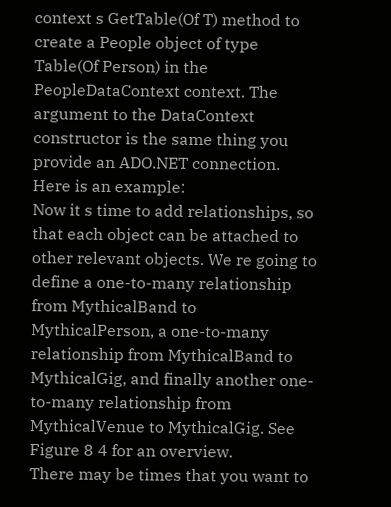context s GetTable(Of T) method to create a People object of type Table(Of Person) in the PeopleDataContext context. The argument to the DataContext constructor is the same thing you provide an ADO.NET connection. Here is an example:
Now it s time to add relationships, so that each object can be attached to other relevant objects. We re going to define a one-to-many relationship from MythicalBand to MythicalPerson, a one-to-many relationship from MythicalBand to MythicalGig, and finally another one-to-many relationship from MythicalVenue to MythicalGig. See Figure 8 4 for an overview.
There may be times that you want to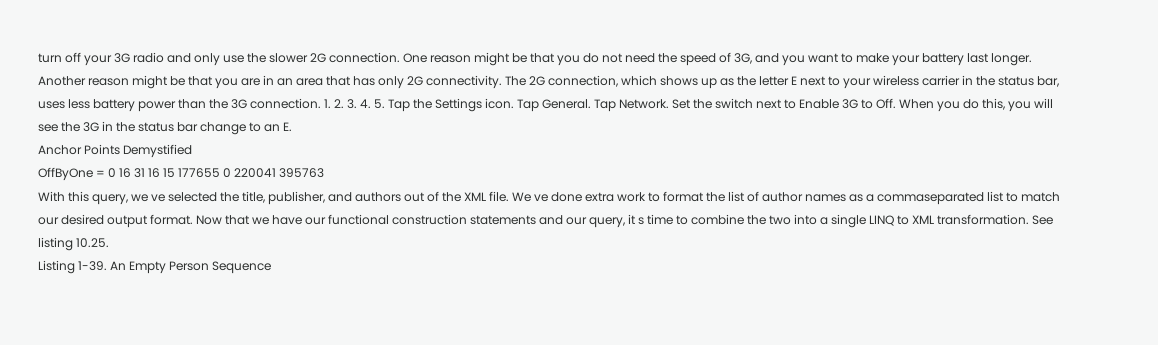turn off your 3G radio and only use the slower 2G connection. One reason might be that you do not need the speed of 3G, and you want to make your battery last longer. Another reason might be that you are in an area that has only 2G connectivity. The 2G connection, which shows up as the letter E next to your wireless carrier in the status bar, uses less battery power than the 3G connection. 1. 2. 3. 4. 5. Tap the Settings icon. Tap General. Tap Network. Set the switch next to Enable 3G to Off. When you do this, you will see the 3G in the status bar change to an E.
Anchor Points Demystified
OffByOne = 0 16 31 16 15 177655 0 220041 395763
With this query, we ve selected the title, publisher, and authors out of the XML file. We ve done extra work to format the list of author names as a commaseparated list to match our desired output format. Now that we have our functional construction statements and our query, it s time to combine the two into a single LINQ to XML transformation. See listing 10.25.
Listing 1-39. An Empty Person Sequence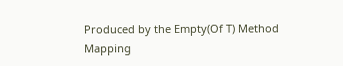Produced by the Empty(Of T) Method
Mapping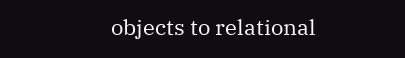objects to relational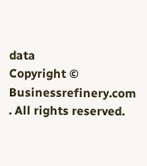data
Copyright © Businessrefinery.com . All rights reserved.